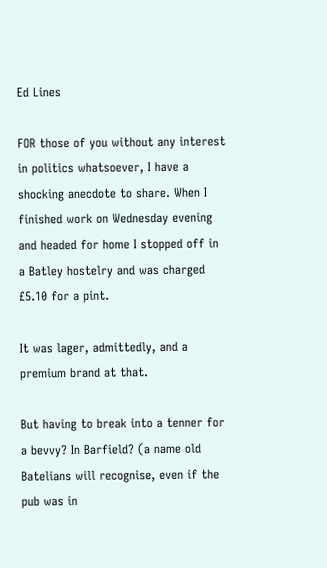Ed Lines

FOR those of you without any interest in politics whatsoever, I have a shocking anecdote to share. When I finished work on Wednesday evening and headed for home I stopped off in a Batley hostelry and was charged £5.10 for a pint.

It was lager, admittedly, and a premium brand at that.

But having to break into a tenner for a bevvy? In Barfield? (a name old Batelians will recognise, even if the pub was in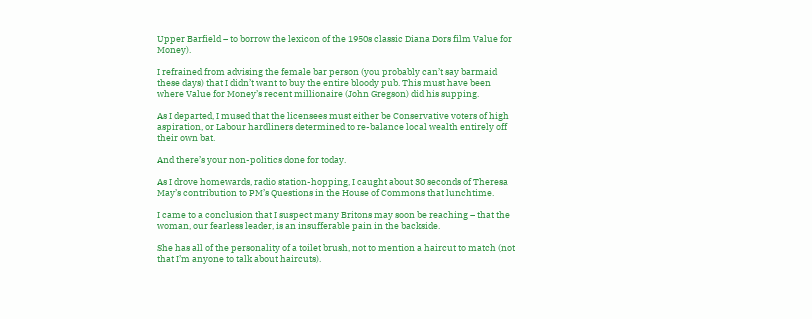Upper Barfield – to borrow the lexicon of the 1950s classic Diana Dors film Value for Money).

I refrained from advising the female bar person (you probably can’t say barmaid these days) that I didn’t want to buy the entire bloody pub. This must have been where Value for Money’s recent millionaire (John Gregson) did his supping.

As I departed, I mused that the licensees must either be Conservative voters of high aspiration, or Labour hardliners determined to re-balance local wealth entirely off their own bat.

And there’s your non-politics done for today.

As I drove homewards, radio station-hopping, I caught about 30 seconds of Theresa May’s contribution to PM’s Questions in the House of Commons that lunchtime.

I came to a conclusion that I suspect many Britons may soon be reaching – that the woman, our fearless leader, is an insufferable pain in the backside.

She has all of the personality of a toilet brush, not to mention a haircut to match (not that I’m anyone to talk about haircuts).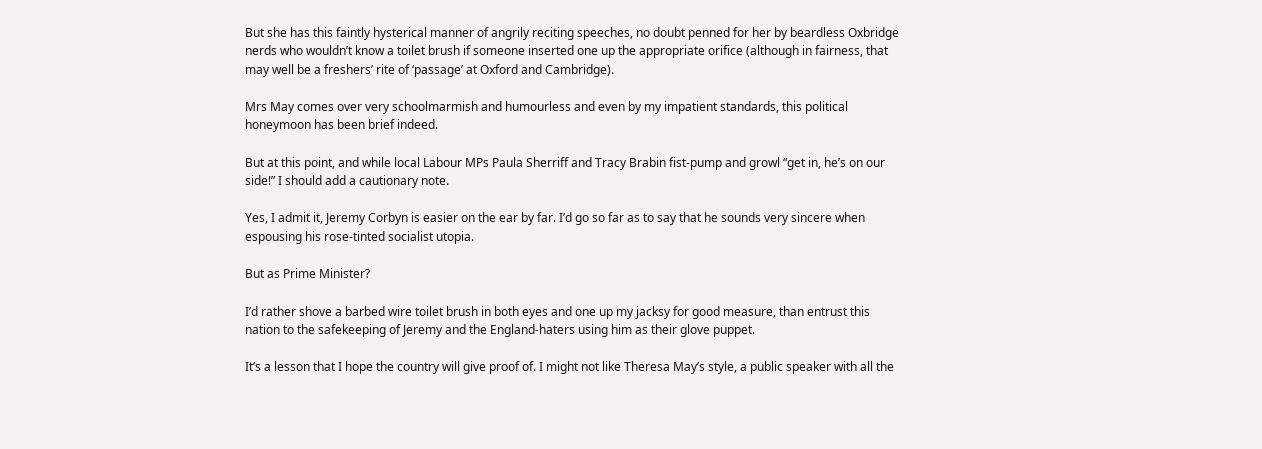But she has this faintly hysterical manner of angrily reciting speeches, no doubt penned for her by beardless Oxbridge nerds who wouldn’t know a toilet brush if someone inserted one up the appropriate orifice (although in fairness, that may well be a freshers’ rite of ‘passage’ at Oxford and Cambridge).

Mrs May comes over very schoolmarmish and humourless and even by my impatient standards, this political honeymoon has been brief indeed.

But at this point, and while local Labour MPs Paula Sherriff and Tracy Brabin fist-pump and growl “get in, he’s on our side!” I should add a cautionary note.

Yes, I admit it, Jeremy Corbyn is easier on the ear by far. I’d go so far as to say that he sounds very sincere when espousing his rose-tinted socialist utopia.

But as Prime Minister?

I’d rather shove a barbed wire toilet brush in both eyes and one up my jacksy for good measure, than entrust this nation to the safekeeping of Jeremy and the England-haters using him as their glove puppet.

It’s a lesson that I hope the country will give proof of. I might not like Theresa May’s style, a public speaker with all the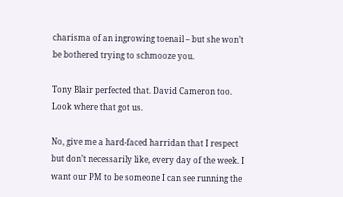charisma of an ingrowing toenail – but she won’t be bothered trying to schmooze you.

Tony Blair perfected that. David Cameron too. Look where that got us.

No, give me a hard-faced harridan that I respect but don’t necessarily like, every day of the week. I want our PM to be someone I can see running the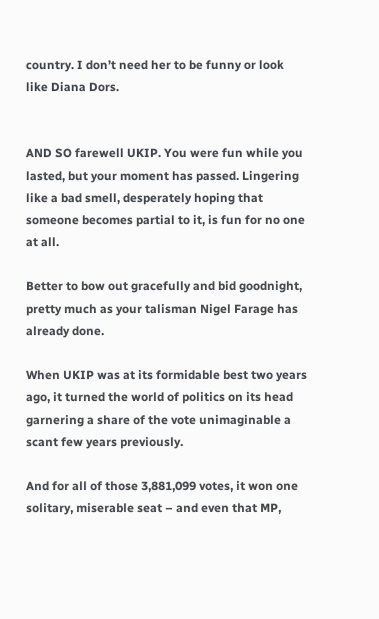country. I don’t need her to be funny or look like Diana Dors.


AND SO farewell UKIP. You were fun while you lasted, but your moment has passed. Lingering like a bad smell, desperately hoping that someone becomes partial to it, is fun for no one at all.

Better to bow out gracefully and bid goodnight, pretty much as your talisman Nigel Farage has already done.

When UKIP was at its formidable best two years ago, it turned the world of politics on its head garnering a share of the vote unimaginable a scant few years previously.

And for all of those 3,881,099 votes, it won one solitary, miserable seat – and even that MP,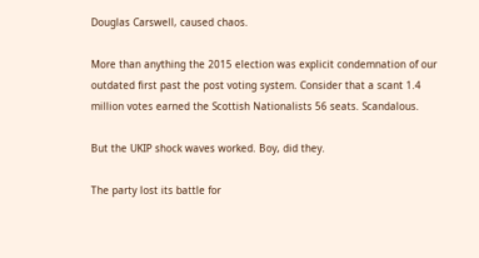Douglas Carswell, caused chaos.

More than anything the 2015 election was explicit condemnation of our outdated first past the post voting system. Consider that a scant 1.4 million votes earned the Scottish Nationalists 56 seats. Scandalous.

But the UKIP shock waves worked. Boy, did they.

The party lost its battle for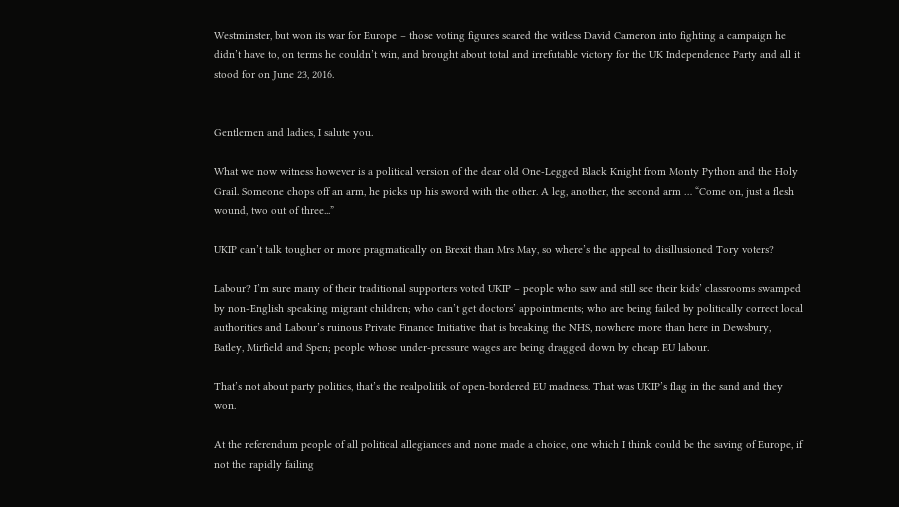Westminster, but won its war for Europe – those voting figures scared the witless David Cameron into fighting a campaign he didn’t have to, on terms he couldn’t win, and brought about total and irrefutable victory for the UK Independence Party and all it stood for on June 23, 2016.


Gentlemen and ladies, I salute you.

What we now witness however is a political version of the dear old One-Legged Black Knight from Monty Python and the Holy Grail. Someone chops off an arm, he picks up his sword with the other. A leg, another, the second arm … “Come on, just a flesh wound, two out of three...”

UKIP can’t talk tougher or more pragmatically on Brexit than Mrs May, so where’s the appeal to disillusioned Tory voters?

Labour? I’m sure many of their traditional supporters voted UKIP – people who saw and still see their kids’ classrooms swamped by non-English speaking migrant children; who can’t get doctors’ appointments; who are being failed by politically correct local authorities and Labour’s ruinous Private Finance Initiative that is breaking the NHS, nowhere more than here in Dewsbury, Batley, Mirfield and Spen; people whose under-pressure wages are being dragged down by cheap EU labour.

That’s not about party politics, that’s the realpolitik of open-bordered EU madness. That was UKIP’s flag in the sand and they won.

At the referendum people of all political allegiances and none made a choice, one which I think could be the saving of Europe, if not the rapidly failing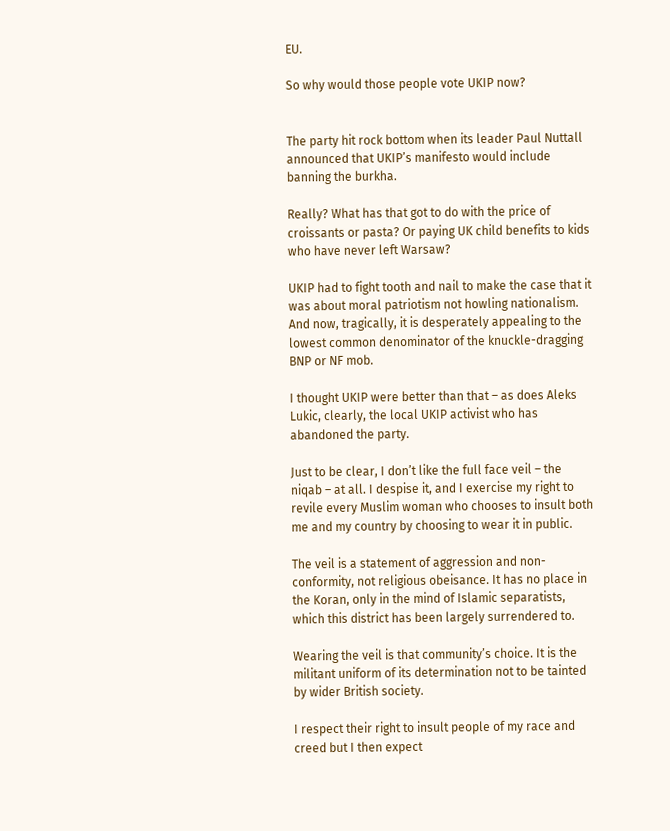EU.

So why would those people vote UKIP now?


The party hit rock bottom when its leader Paul Nuttall announced that UKIP’s manifesto would include banning the burkha.

Really? What has that got to do with the price of croissants or pasta? Or paying UK child benefits to kids who have never left Warsaw?

UKIP had to fight tooth and nail to make the case that it was about moral patriotism not howling nationalism. And now, tragically, it is desperately appealing to the lowest common denominator of the knuckle-dragging BNP or NF mob.

I thought UKIP were better than that – as does Aleks Lukic, clearly, the local UKIP activist who has abandoned the party.

Just to be clear, I don’t like the full face veil – the niqab – at all. I despise it, and I exercise my right to revile every Muslim woman who chooses to insult both me and my country by choosing to wear it in public.

The veil is a statement of aggression and non-conformity, not religious obeisance. It has no place in the Koran, only in the mind of Islamic separatists, which this district has been largely surrendered to.

Wearing the veil is that community’s choice. It is the militant uniform of its determination not to be tainted by wider British society.

I respect their right to insult people of my race and creed but I then expect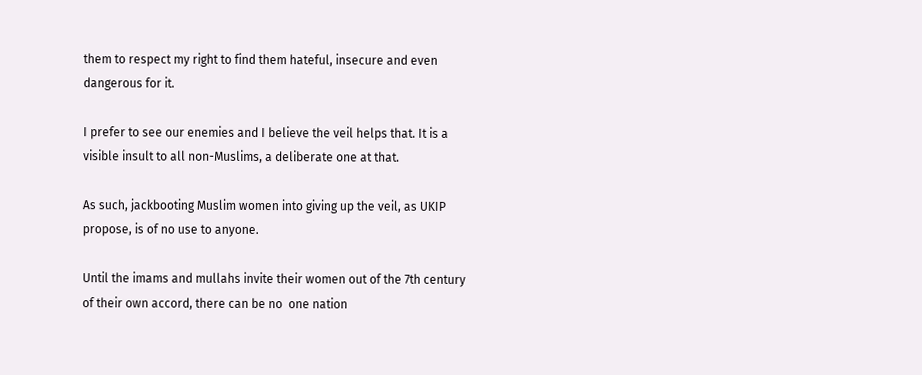them to respect my right to find them hateful, insecure and even dangerous for it.

I prefer to see our enemies and I believe the veil helps that. It is a visible insult to all non-Muslims, a deliberate one at that.

As such, jackbooting Muslim women into giving up the veil, as UKIP propose, is of no use to anyone.

Until the imams and mullahs invite their women out of the 7th century of their own accord, there can be no  one nation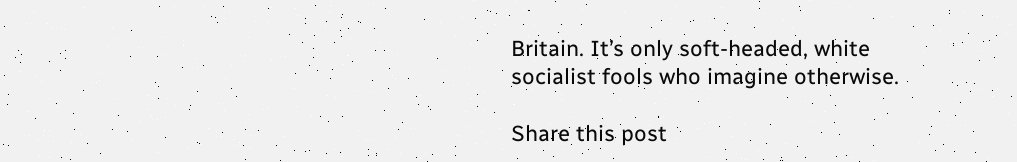Britain. It’s only soft-headed, white socialist fools who imagine otherwise.

Share this post